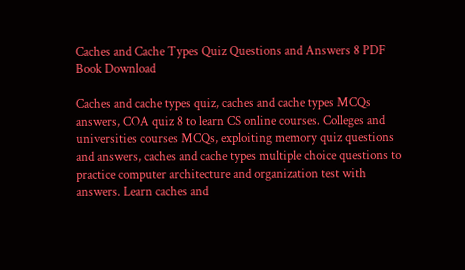Caches and Cache Types Quiz Questions and Answers 8 PDF Book Download

Caches and cache types quiz, caches and cache types MCQs answers, COA quiz 8 to learn CS online courses. Colleges and universities courses MCQs, exploiting memory quiz questions and answers, caches and cache types multiple choice questions to practice computer architecture and organization test with answers. Learn caches and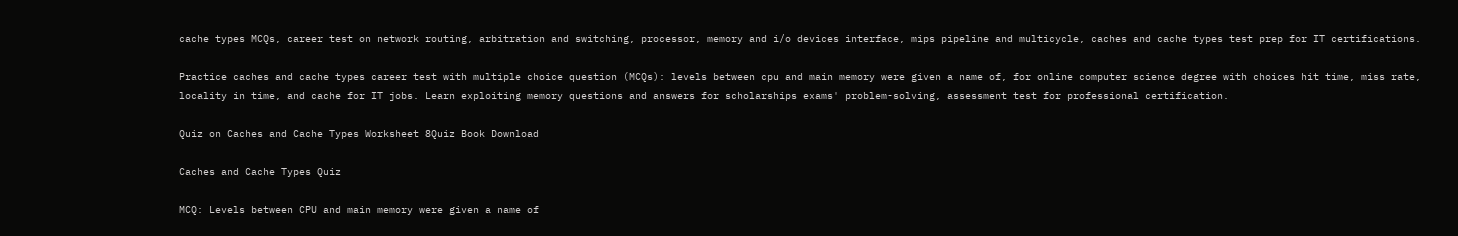cache types MCQs, career test on network routing, arbitration and switching, processor, memory and i/o devices interface, mips pipeline and multicycle, caches and cache types test prep for IT certifications.

Practice caches and cache types career test with multiple choice question (MCQs): levels between cpu and main memory were given a name of, for online computer science degree with choices hit time, miss rate, locality in time, and cache for IT jobs. Learn exploiting memory questions and answers for scholarships exams' problem-solving, assessment test for professional certification.

Quiz on Caches and Cache Types Worksheet 8Quiz Book Download

Caches and Cache Types Quiz

MCQ: Levels between CPU and main memory were given a name of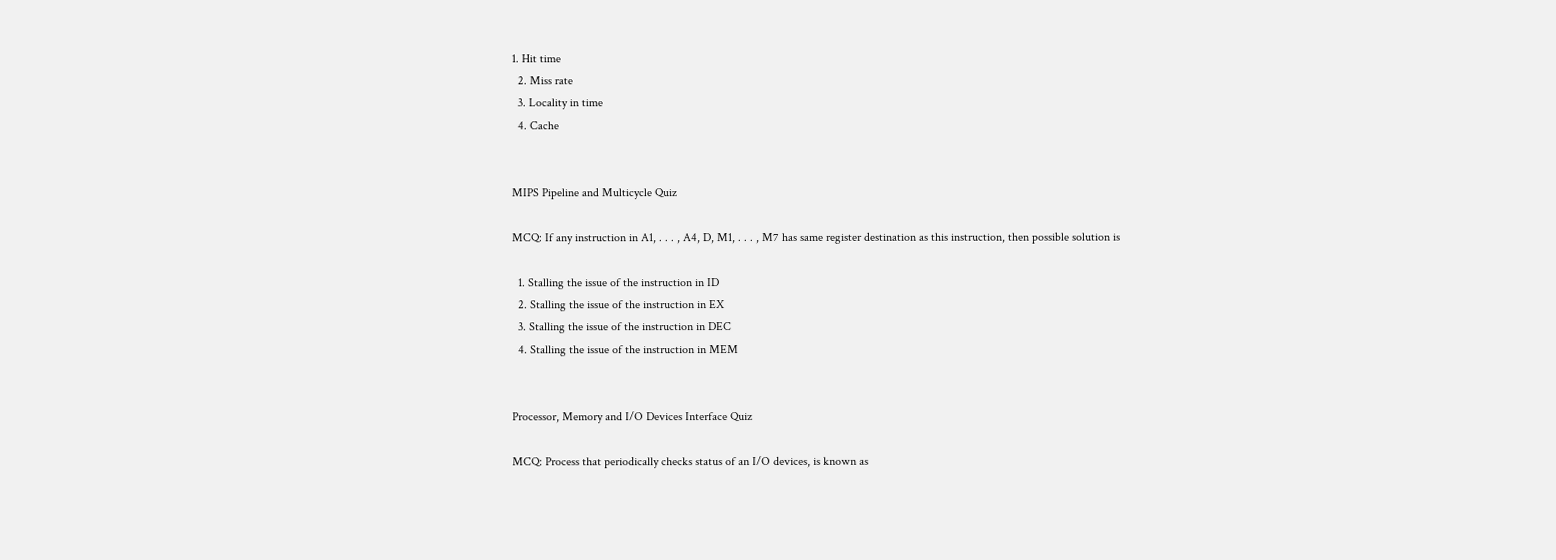1. Hit time
  2. Miss rate
  3. Locality in time
  4. Cache


MIPS Pipeline and Multicycle Quiz

MCQ: If any instruction in A1, . . . , A4, D, M1, . . . , M7 has same register destination as this instruction, then possible solution is

  1. Stalling the issue of the instruction in ID
  2. Stalling the issue of the instruction in EX
  3. Stalling the issue of the instruction in DEC
  4. Stalling the issue of the instruction in MEM


Processor, Memory and I/O Devices Interface Quiz

MCQ: Process that periodically checks status of an I/O devices, is known as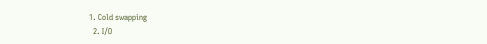1. Cold swapping
  2. I/O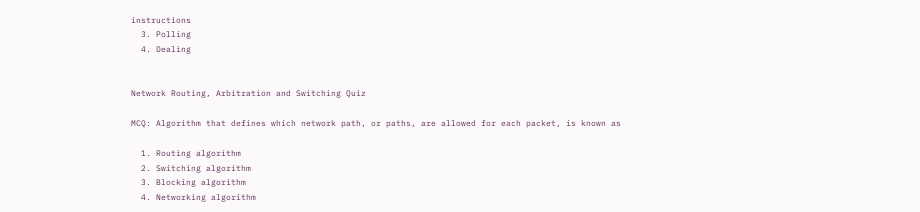instructions
  3. Polling
  4. Dealing


Network Routing, Arbitration and Switching Quiz

MCQ: Algorithm that defines which network path, or paths, are allowed for each packet, is known as

  1. Routing algorithm
  2. Switching algorithm
  3. Blocking algorithm
  4. Networking algorithm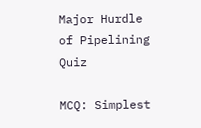Major Hurdle of Pipelining Quiz

MCQ: Simplest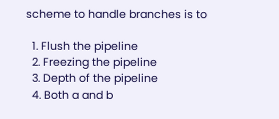scheme to handle branches is to

  1. Flush the pipeline
  2. Freezing the pipeline
  3. Depth of the pipeline
  4. Both a and b